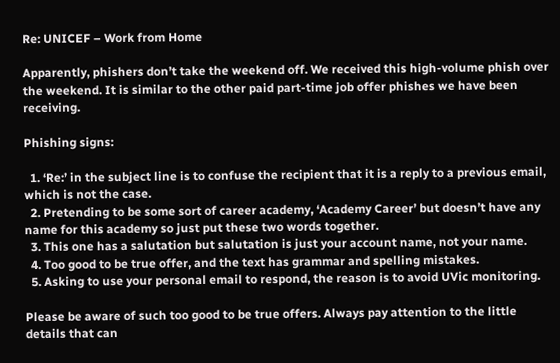Re: UNICEF – Work from Home

Apparently, phishers don’t take the weekend off. We received this high-volume phish over the weekend. It is similar to the other paid part-time job offer phishes we have been receiving.

Phishing signs:

  1. ‘Re:’ in the subject line is to confuse the recipient that it is a reply to a previous email, which is not the case.
  2. Pretending to be some sort of career academy, ‘Academy Career’ but doesn’t have any name for this academy so just put these two words together.
  3. This one has a salutation but salutation is just your account name, not your name.
  4. Too good to be true offer, and the text has grammar and spelling mistakes.
  5. Asking to use your personal email to respond, the reason is to avoid UVic monitoring.

Please be aware of such too good to be true offers. Always pay attention to the little details that can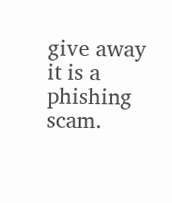give away it is a phishing scam.